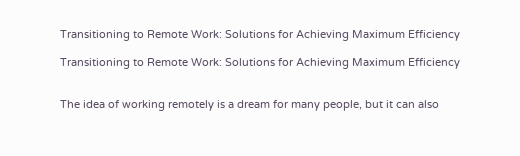Transitioning to Remote Work: Solutions for Achieving Maximum Efficiency

Transitioning to Remote Work: Solutions for Achieving Maximum Efficiency


The idea of working remotely is a dream for many people, but it can also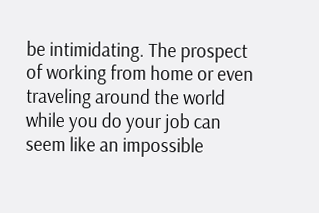be intimidating. The prospect of working from home or even traveling around the world while you do your job can seem like an impossible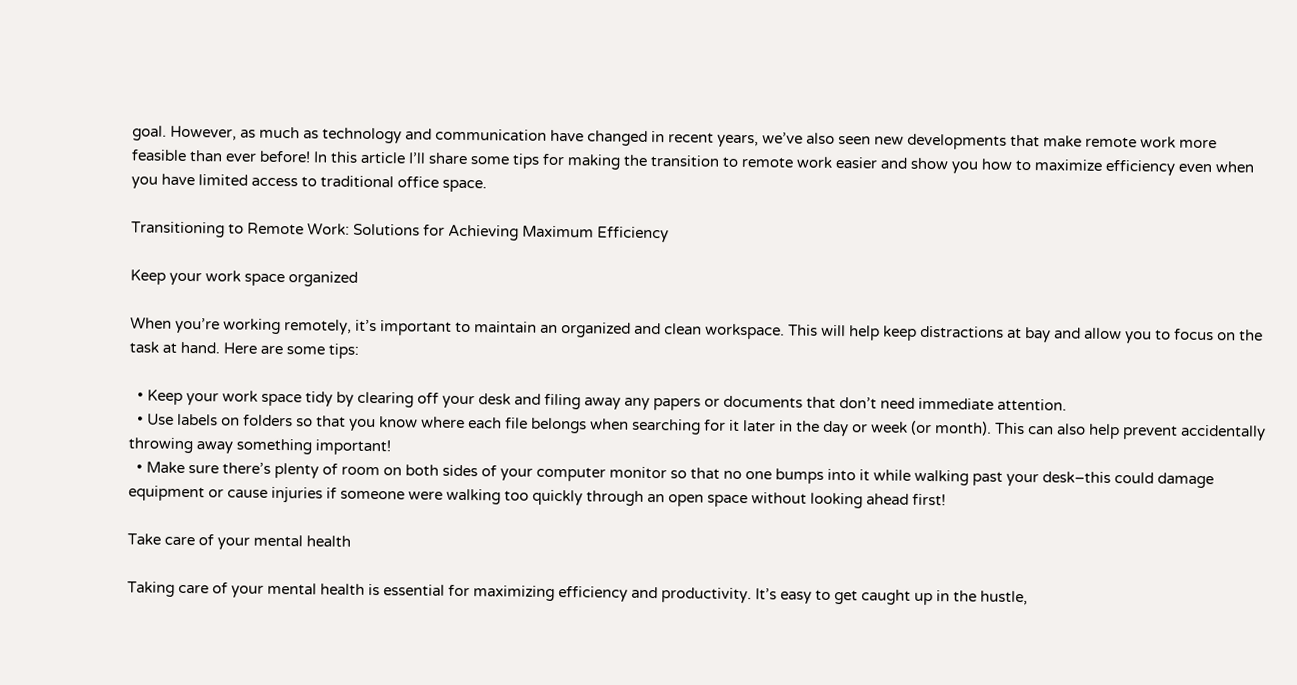goal. However, as much as technology and communication have changed in recent years, we’ve also seen new developments that make remote work more feasible than ever before! In this article I’ll share some tips for making the transition to remote work easier and show you how to maximize efficiency even when you have limited access to traditional office space.

Transitioning to Remote Work: Solutions for Achieving Maximum Efficiency

Keep your work space organized

When you’re working remotely, it’s important to maintain an organized and clean workspace. This will help keep distractions at bay and allow you to focus on the task at hand. Here are some tips:

  • Keep your work space tidy by clearing off your desk and filing away any papers or documents that don’t need immediate attention.
  • Use labels on folders so that you know where each file belongs when searching for it later in the day or week (or month). This can also help prevent accidentally throwing away something important!
  • Make sure there’s plenty of room on both sides of your computer monitor so that no one bumps into it while walking past your desk–this could damage equipment or cause injuries if someone were walking too quickly through an open space without looking ahead first!

Take care of your mental health

Taking care of your mental health is essential for maximizing efficiency and productivity. It’s easy to get caught up in the hustle,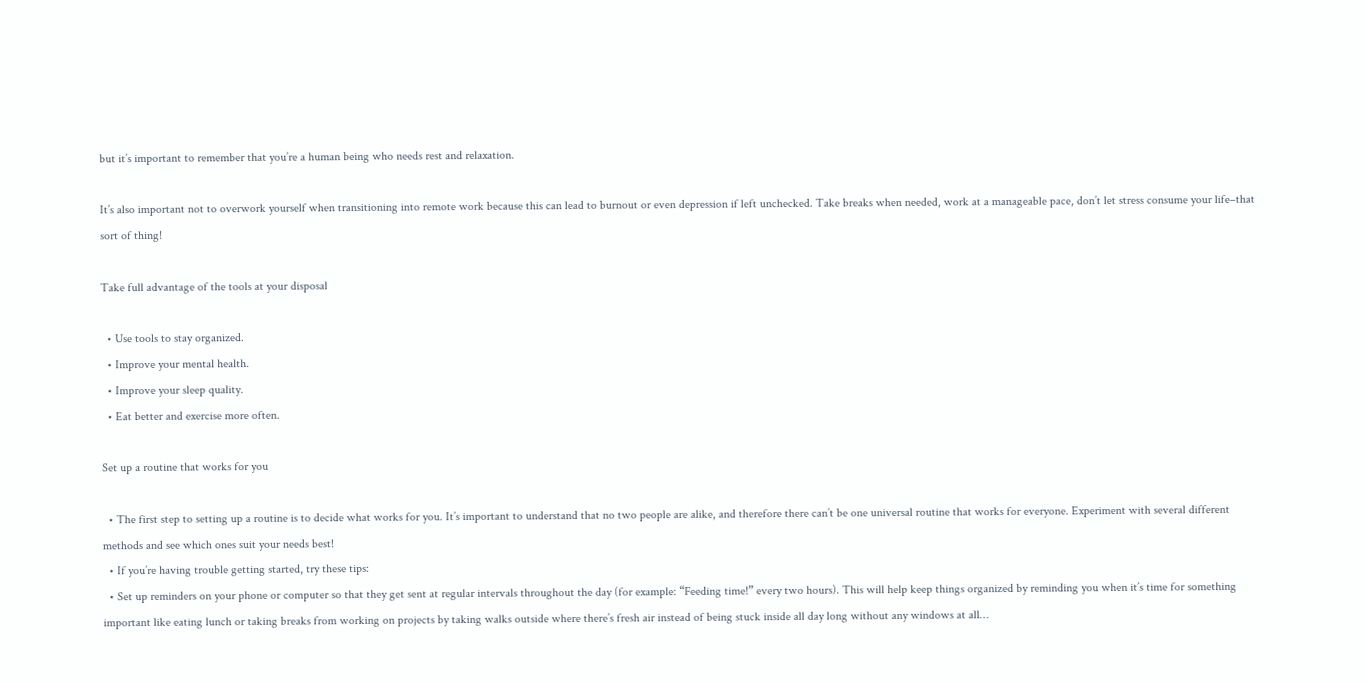but it’s important to remember that you’re a human being who needs rest and relaxation.

It’s also important not to overwork yourself when transitioning into remote work because this can lead to burnout or even depression if left unchecked. Take breaks when needed, work at a manageable pace, don’t let stress consume your life–that sort of thing!

Take full advantage of the tools at your disposal

  • Use tools to stay organized.
  • Improve your mental health.
  • Improve your sleep quality.
  • Eat better and exercise more often.

Set up a routine that works for you

  • The first step to setting up a routine is to decide what works for you. It’s important to understand that no two people are alike, and therefore there can’t be one universal routine that works for everyone. Experiment with several different methods and see which ones suit your needs best!
  • If you’re having trouble getting started, try these tips:
  • Set up reminders on your phone or computer so that they get sent at regular intervals throughout the day (for example: “Feeding time!” every two hours). This will help keep things organized by reminding you when it’s time for something important like eating lunch or taking breaks from working on projects by taking walks outside where there’s fresh air instead of being stuck inside all day long without any windows at all…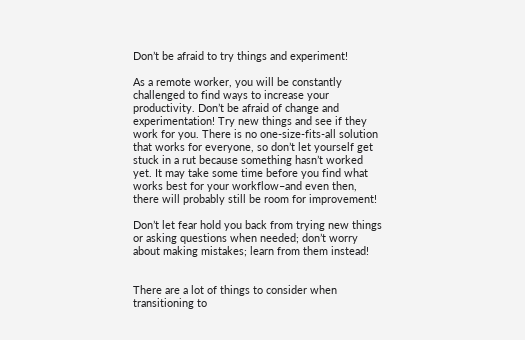Don’t be afraid to try things and experiment!

As a remote worker, you will be constantly challenged to find ways to increase your productivity. Don’t be afraid of change and experimentation! Try new things and see if they work for you. There is no one-size-fits-all solution that works for everyone, so don’t let yourself get stuck in a rut because something hasn’t worked yet. It may take some time before you find what works best for your workflow–and even then, there will probably still be room for improvement!

Don’t let fear hold you back from trying new things or asking questions when needed; don’t worry about making mistakes; learn from them instead!


There are a lot of things to consider when transitioning to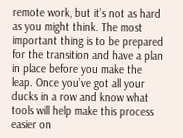remote work, but it’s not as hard as you might think. The most important thing is to be prepared for the transition and have a plan in place before you make the leap. Once you’ve got all your ducks in a row and know what tools will help make this process easier on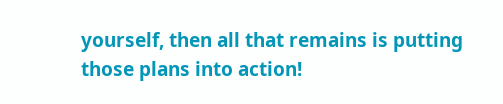yourself, then all that remains is putting those plans into action!